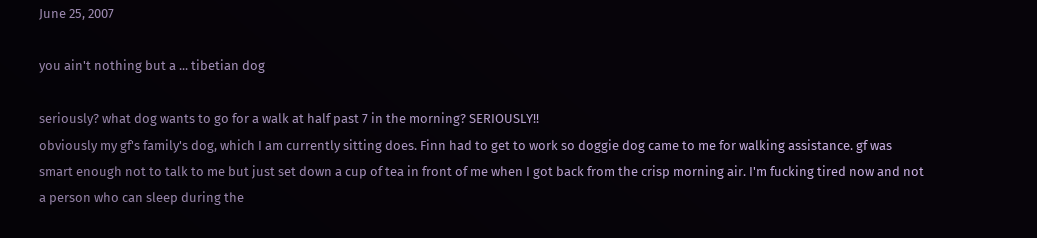June 25, 2007

you ain't nothing but a ... tibetian dog

seriously? what dog wants to go for a walk at half past 7 in the morning? SERIOUSLY!!
obviously my gf's family's dog, which I am currently sitting does. Finn had to get to work so doggie dog came to me for walking assistance. gf was smart enough not to talk to me but just set down a cup of tea in front of me when I got back from the crisp morning air. I'm fucking tired now and not a person who can sleep during the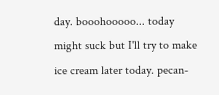day. booohooooo... today might suck but I'll try to make ice cream later today. pecan-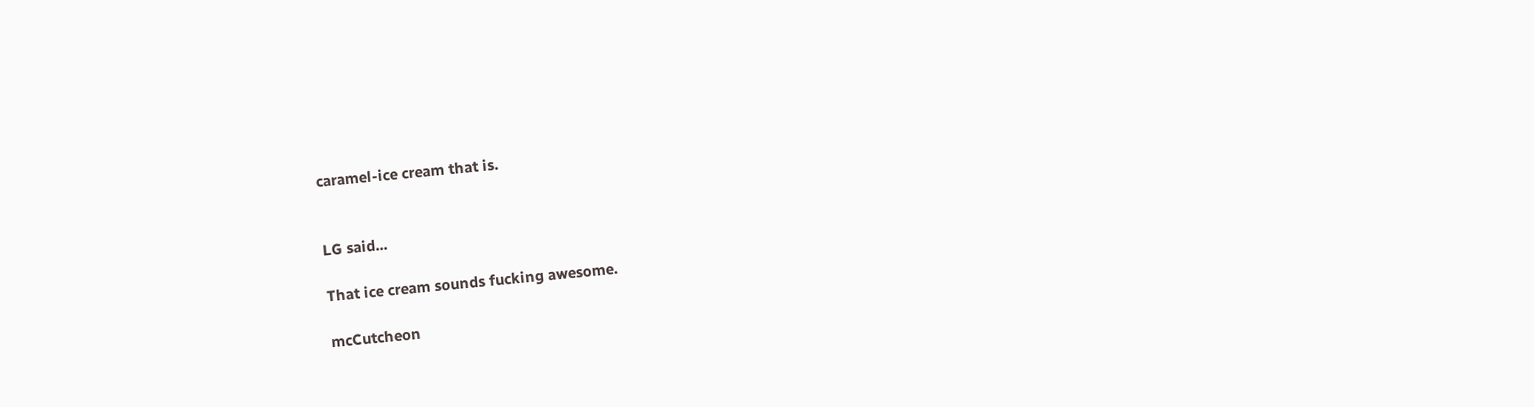caramel-ice cream that is.


LG said...

That ice cream sounds fucking awesome.

mcCutcheon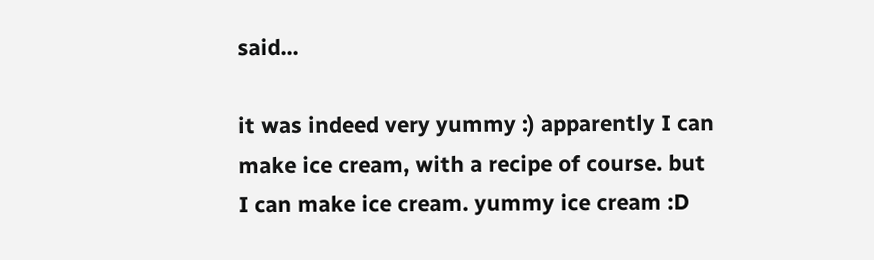said...

it was indeed very yummy :) apparently I can make ice cream, with a recipe of course. but I can make ice cream. yummy ice cream :D